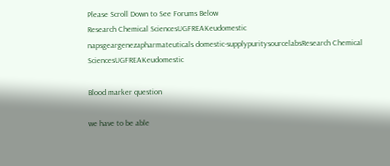Please Scroll Down to See Forums Below
Research Chemical SciencesUGFREAKeudomestic
napsgeargenezapharmateuticals domestic-supplypuritysourcelabsResearch Chemical SciencesUGFREAKeudomestic

Blood marker question

we have to be able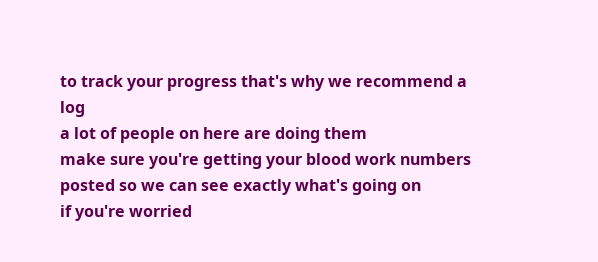to track your progress that's why we recommend a log
a lot of people on here are doing them
make sure you're getting your blood work numbers posted so we can see exactly what's going on
if you're worried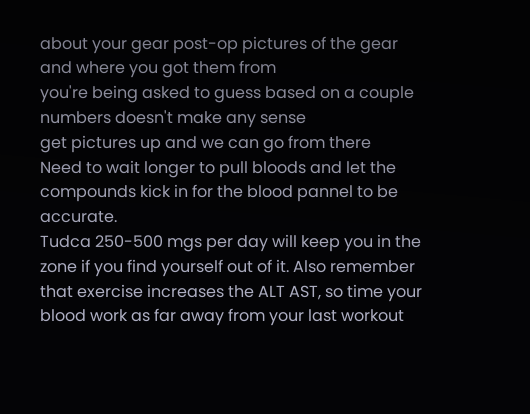about your gear post-op pictures of the gear and where you got them from
you're being asked to guess based on a couple numbers doesn't make any sense
get pictures up and we can go from there
Need to wait longer to pull bloods and let the compounds kick in for the blood pannel to be accurate.
Tudca 250-500 mgs per day will keep you in the zone if you find yourself out of it. Also remember that exercise increases the ALT AST, so time your blood work as far away from your last workout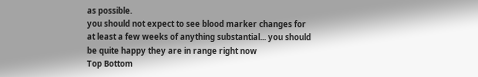as possible.
you should not expect to see blood marker changes for at least a few weeks of anything substantial... you should be quite happy they are in range right now
Top Bottom